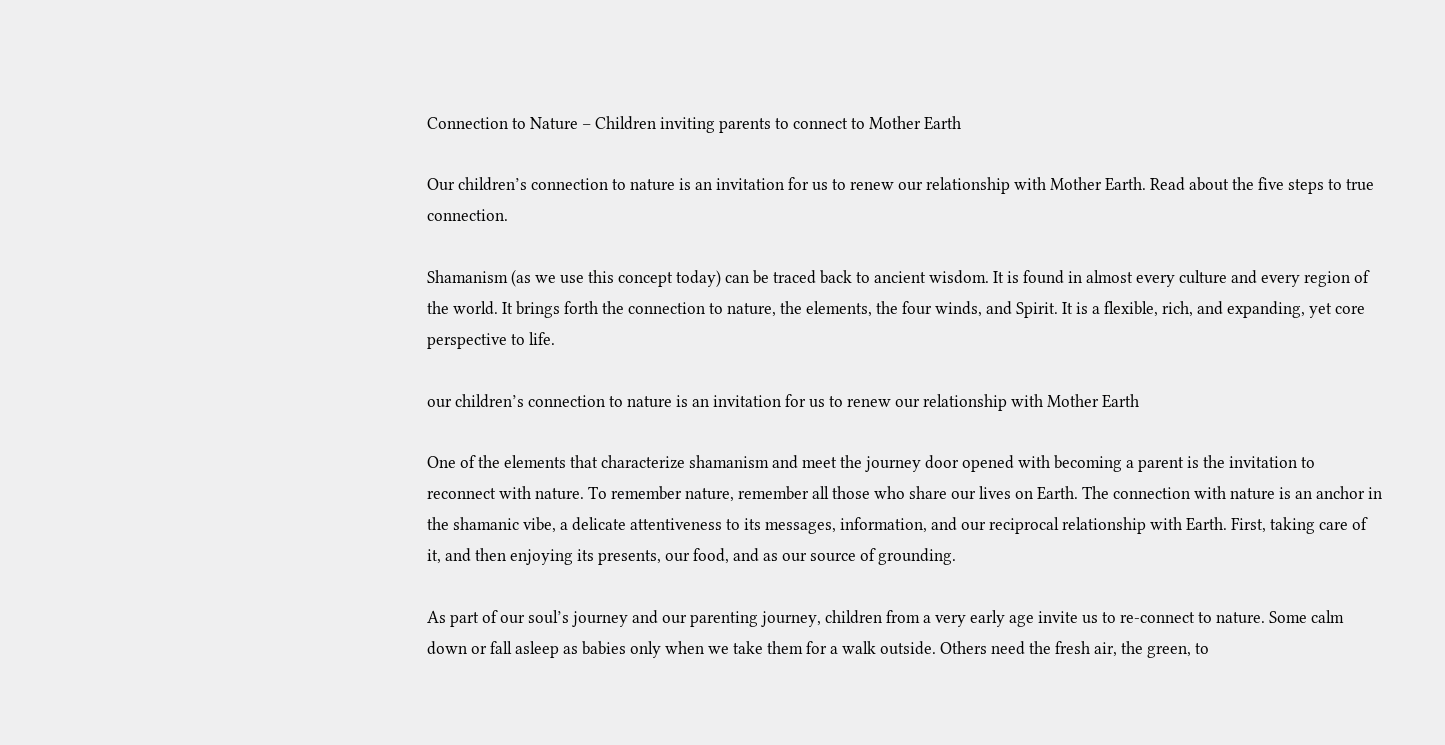Connection to Nature – Children inviting parents to connect to Mother Earth

Our children’s connection to nature is an invitation for us to renew our relationship with Mother Earth. Read about the five steps to true connection.

Shamanism (as we use this concept today) can be traced back to ancient wisdom. It is found in almost every culture and every region of the world. It brings forth the connection to nature, the elements, the four winds, and Spirit. It is a flexible, rich, and expanding, yet core perspective to life.

our children’s connection to nature is an invitation for us to renew our relationship with Mother Earth

One of the elements that characterize shamanism and meet the journey door opened with becoming a parent is the invitation to reconnect with nature. To remember nature, remember all those who share our lives on Earth. The connection with nature is an anchor in the shamanic vibe, a delicate attentiveness to its messages, information, and our reciprocal relationship with Earth. First, taking care of it, and then enjoying its presents, our food, and as our source of grounding.

As part of our soul’s journey and our parenting journey, children from a very early age invite us to re-connect to nature. Some calm down or fall asleep as babies only when we take them for a walk outside. Others need the fresh air, the green, to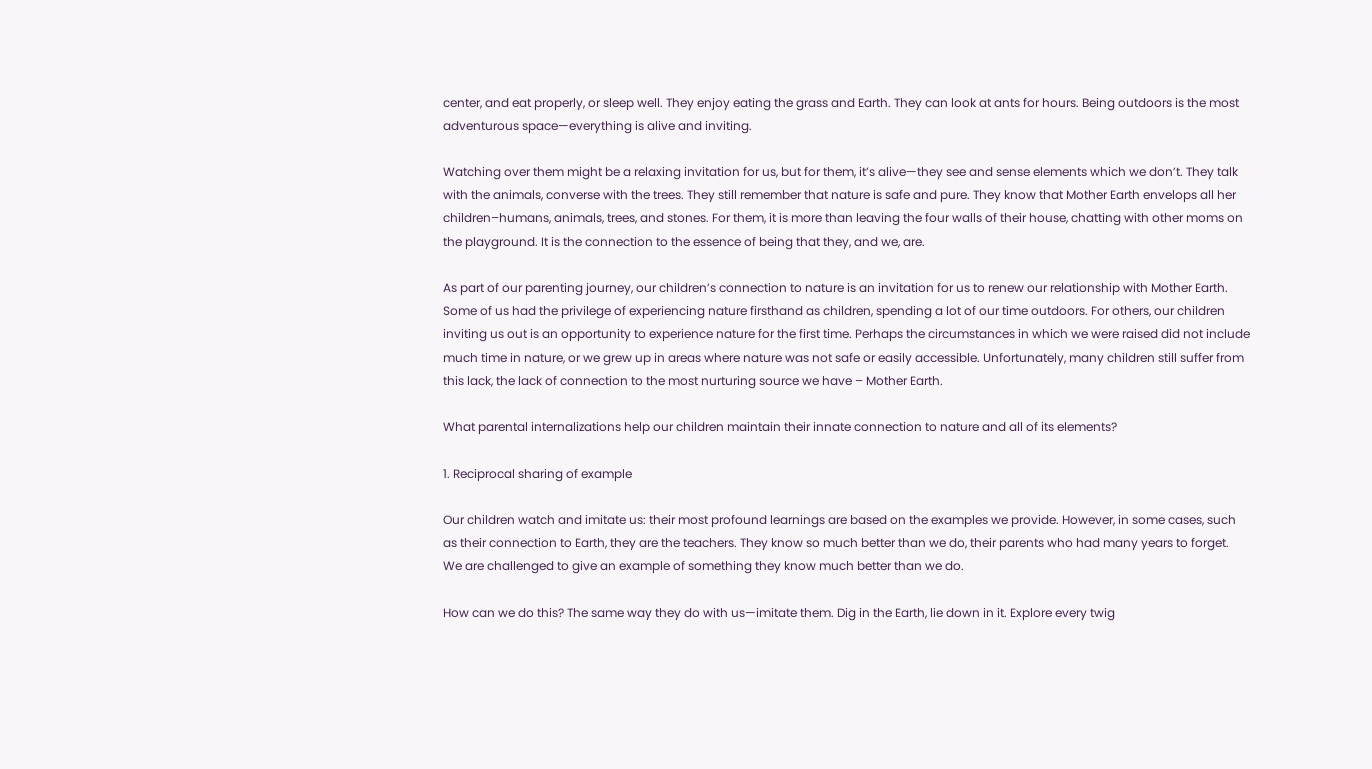center, and eat properly, or sleep well. They enjoy eating the grass and Earth. They can look at ants for hours. Being outdoors is the most adventurous space—everything is alive and inviting.

Watching over them might be a relaxing invitation for us, but for them, it’s alive—they see and sense elements which we don’t. They talk with the animals, converse with the trees. They still remember that nature is safe and pure. They know that Mother Earth envelops all her children–humans, animals, trees, and stones. For them, it is more than leaving the four walls of their house, chatting with other moms on the playground. It is the connection to the essence of being that they, and we, are.

As part of our parenting journey, our children’s connection to nature is an invitation for us to renew our relationship with Mother Earth. Some of us had the privilege of experiencing nature firsthand as children, spending a lot of our time outdoors. For others, our children inviting us out is an opportunity to experience nature for the first time. Perhaps the circumstances in which we were raised did not include much time in nature, or we grew up in areas where nature was not safe or easily accessible. Unfortunately, many children still suffer from this lack, the lack of connection to the most nurturing source we have – Mother Earth.

What parental internalizations help our children maintain their innate connection to nature and all of its elements?

1. Reciprocal sharing of example

Our children watch and imitate us: their most profound learnings are based on the examples we provide. However, in some cases, such as their connection to Earth, they are the teachers. They know so much better than we do, their parents who had many years to forget. We are challenged to give an example of something they know much better than we do.

How can we do this? The same way they do with us—imitate them. Dig in the Earth, lie down in it. Explore every twig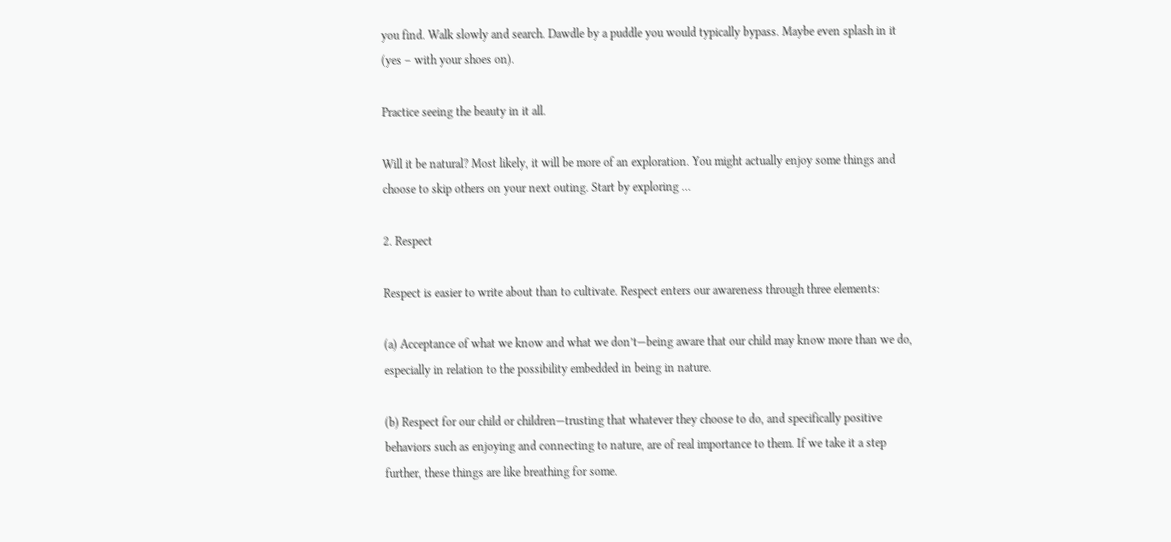you find. Walk slowly and search. Dawdle by a puddle you would typically bypass. Maybe even splash in it (yes – with your shoes on).

Practice seeing the beauty in it all.

Will it be natural? Most likely, it will be more of an exploration. You might actually enjoy some things and choose to skip others on your next outing. Start by exploring …

2. Respect

Respect is easier to write about than to cultivate. Respect enters our awareness through three elements:

(a) Acceptance of what we know and what we don’t—being aware that our child may know more than we do, especially in relation to the possibility embedded in being in nature.

(b) Respect for our child or children—trusting that whatever they choose to do, and specifically positive behaviors such as enjoying and connecting to nature, are of real importance to them. If we take it a step further, these things are like breathing for some.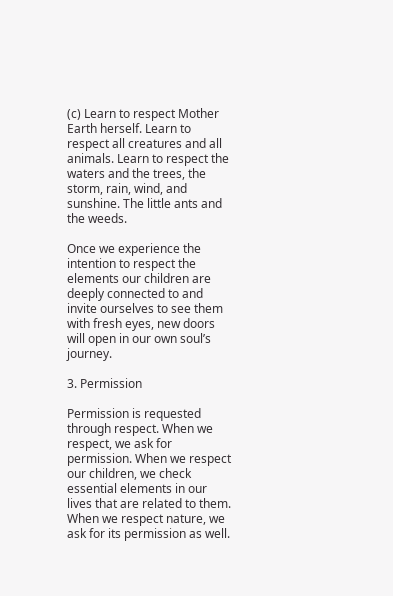(c) Learn to respect Mother Earth herself. Learn to respect all creatures and all animals. Learn to respect the waters and the trees, the storm, rain, wind, and sunshine. The little ants and the weeds.

Once we experience the intention to respect the elements our children are deeply connected to and invite ourselves to see them with fresh eyes, new doors will open in our own soul’s journey.

3. Permission

Permission is requested through respect. When we respect, we ask for permission. When we respect our children, we check essential elements in our lives that are related to them. When we respect nature, we ask for its permission as well.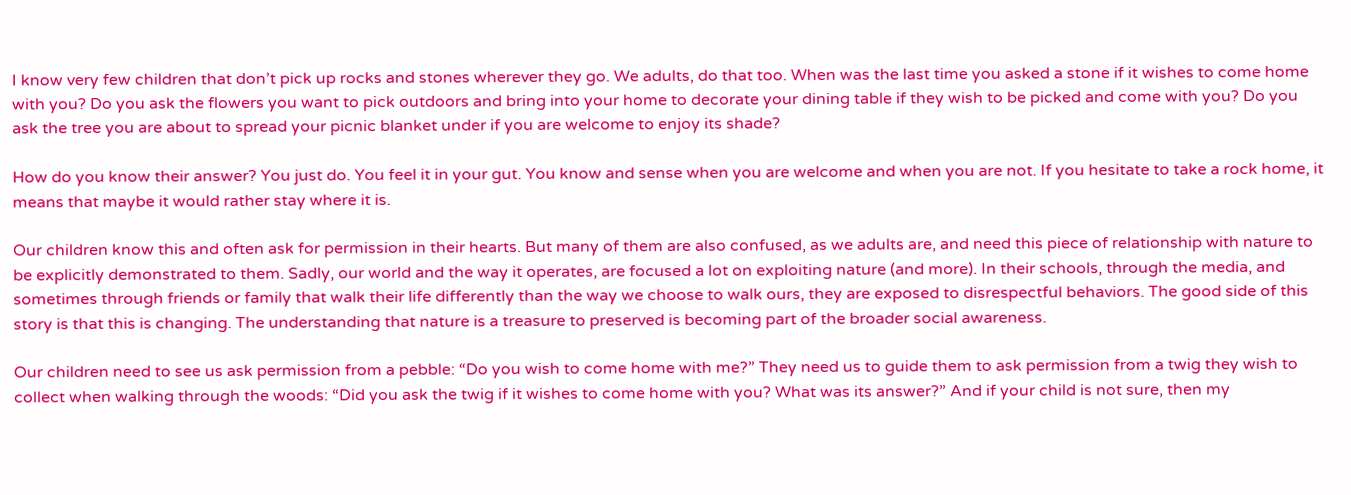I know very few children that don’t pick up rocks and stones wherever they go. We adults, do that too. When was the last time you asked a stone if it wishes to come home with you? Do you ask the flowers you want to pick outdoors and bring into your home to decorate your dining table if they wish to be picked and come with you? Do you ask the tree you are about to spread your picnic blanket under if you are welcome to enjoy its shade?

How do you know their answer? You just do. You feel it in your gut. You know and sense when you are welcome and when you are not. If you hesitate to take a rock home, it means that maybe it would rather stay where it is.

Our children know this and often ask for permission in their hearts. But many of them are also confused, as we adults are, and need this piece of relationship with nature to be explicitly demonstrated to them. Sadly, our world and the way it operates, are focused a lot on exploiting nature (and more). In their schools, through the media, and sometimes through friends or family that walk their life differently than the way we choose to walk ours, they are exposed to disrespectful behaviors. The good side of this story is that this is changing. The understanding that nature is a treasure to preserved is becoming part of the broader social awareness.

Our children need to see us ask permission from a pebble: “Do you wish to come home with me?” They need us to guide them to ask permission from a twig they wish to collect when walking through the woods: “Did you ask the twig if it wishes to come home with you? What was its answer?” And if your child is not sure, then my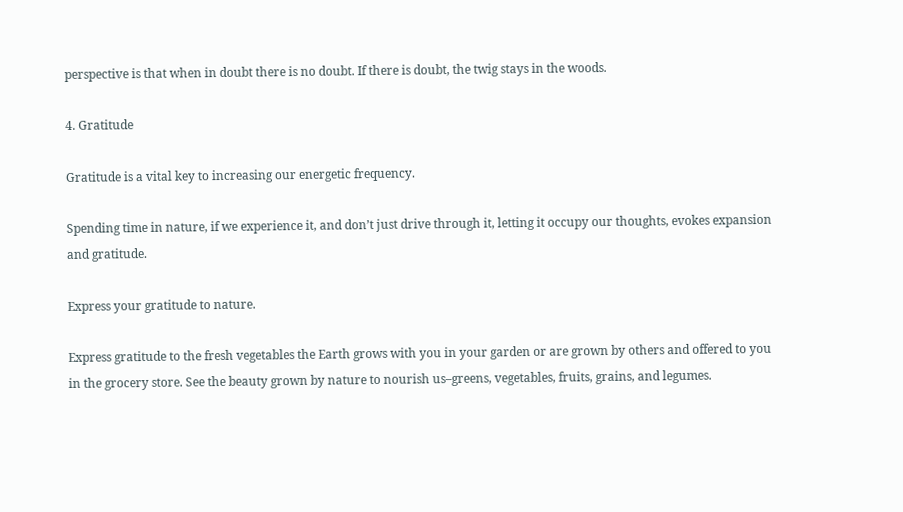perspective is that when in doubt there is no doubt. If there is doubt, the twig stays in the woods.

4. Gratitude

Gratitude is a vital key to increasing our energetic frequency.

Spending time in nature, if we experience it, and don’t just drive through it, letting it occupy our thoughts, evokes expansion and gratitude.

Express your gratitude to nature.

Express gratitude to the fresh vegetables the Earth grows with you in your garden or are grown by others and offered to you in the grocery store. See the beauty grown by nature to nourish us–greens, vegetables, fruits, grains, and legumes.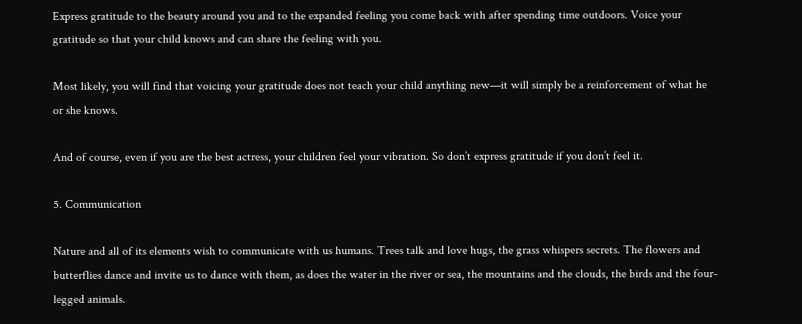Express gratitude to the beauty around you and to the expanded feeling you come back with after spending time outdoors. Voice your gratitude so that your child knows and can share the feeling with you.

Most likely, you will find that voicing your gratitude does not teach your child anything new—it will simply be a reinforcement of what he or she knows.

And of course, even if you are the best actress, your children feel your vibration. So don’t express gratitude if you don’t feel it.

5. Communication

Nature and all of its elements wish to communicate with us humans. Trees talk and love hugs, the grass whispers secrets. The flowers and butterflies dance and invite us to dance with them, as does the water in the river or sea, the mountains and the clouds, the birds and the four-legged animals.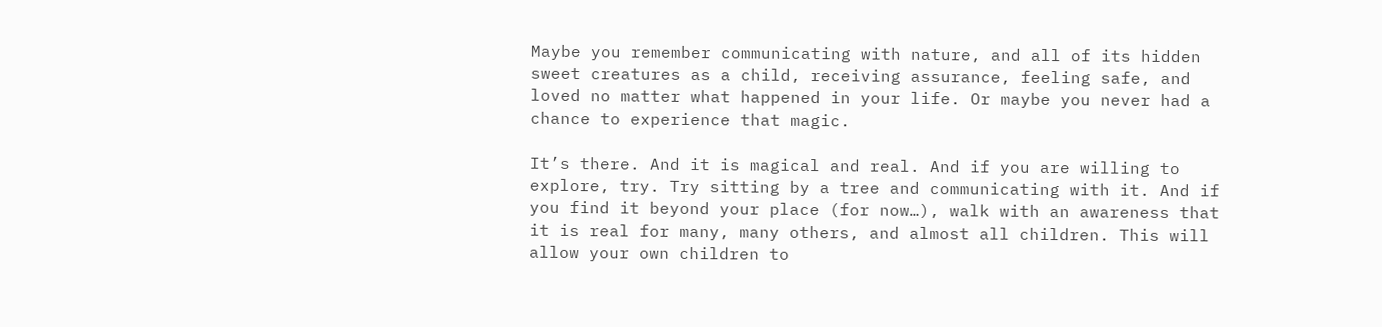Maybe you remember communicating with nature, and all of its hidden sweet creatures as a child, receiving assurance, feeling safe, and loved no matter what happened in your life. Or maybe you never had a chance to experience that magic.

It’s there. And it is magical and real. And if you are willing to explore, try. Try sitting by a tree and communicating with it. And if you find it beyond your place (for now…), walk with an awareness that it is real for many, many others, and almost all children. This will allow your own children to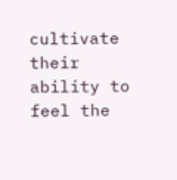cultivate their ability to feel the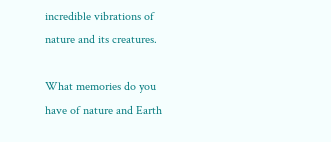incredible vibrations of nature and its creatures.

What memories do you have of nature and Earth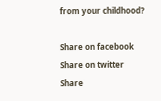from your childhood?

Share on facebook
Share on twitter
Share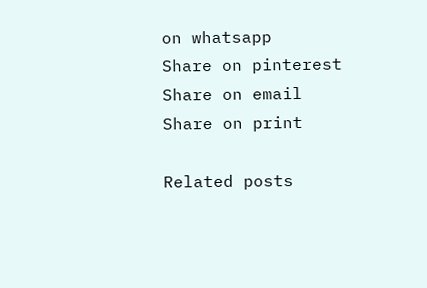on whatsapp
Share on pinterest
Share on email
Share on print

Related posts